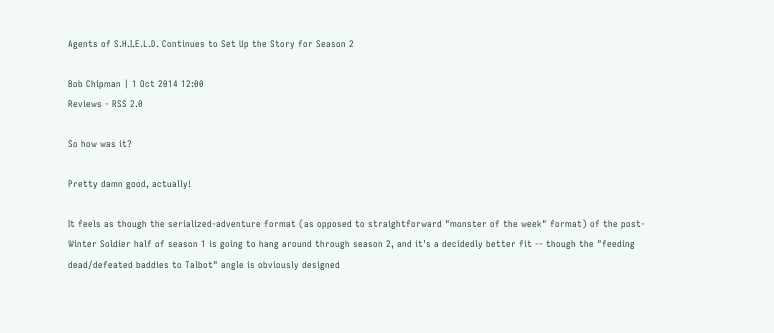Agents of S.H.I.E.L.D. Continues to Set Up the Story for Season 2

Bob Chipman | 1 Oct 2014 12:00
Reviews - RSS 2.0

So how was it?

Pretty damn good, actually!

It feels as though the serialized-adventure format (as opposed to straightforward "monster of the week" format) of the post-Winter Soldier half of season 1 is going to hang around through season 2, and it's a decidedly better fit -- though the "feeding dead/defeated baddies to Talbot" angle is obviously designed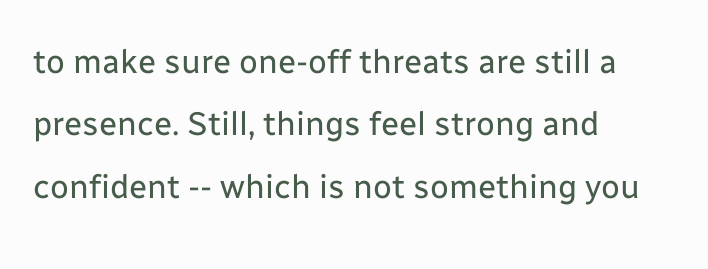to make sure one-off threats are still a presence. Still, things feel strong and confident -- which is not something you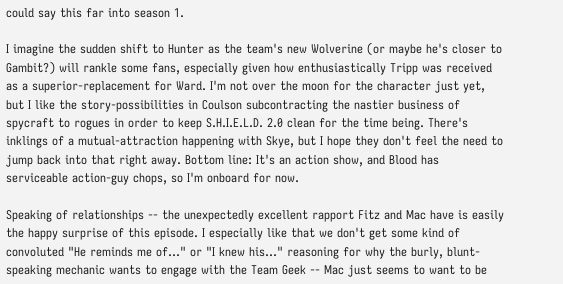could say this far into season 1.

I imagine the sudden shift to Hunter as the team's new Wolverine (or maybe he's closer to Gambit?) will rankle some fans, especially given how enthusiastically Tripp was received as a superior-replacement for Ward. I'm not over the moon for the character just yet, but I like the story-possibilities in Coulson subcontracting the nastier business of spycraft to rogues in order to keep S.H.I.E.L.D. 2.0 clean for the time being. There's inklings of a mutual-attraction happening with Skye, but I hope they don't feel the need to jump back into that right away. Bottom line: It's an action show, and Blood has serviceable action-guy chops, so I'm onboard for now.

Speaking of relationships -- the unexpectedly excellent rapport Fitz and Mac have is easily the happy surprise of this episode. I especially like that we don't get some kind of convoluted "He reminds me of..." or "I knew his..." reasoning for why the burly, blunt-speaking mechanic wants to engage with the Team Geek -- Mac just seems to want to be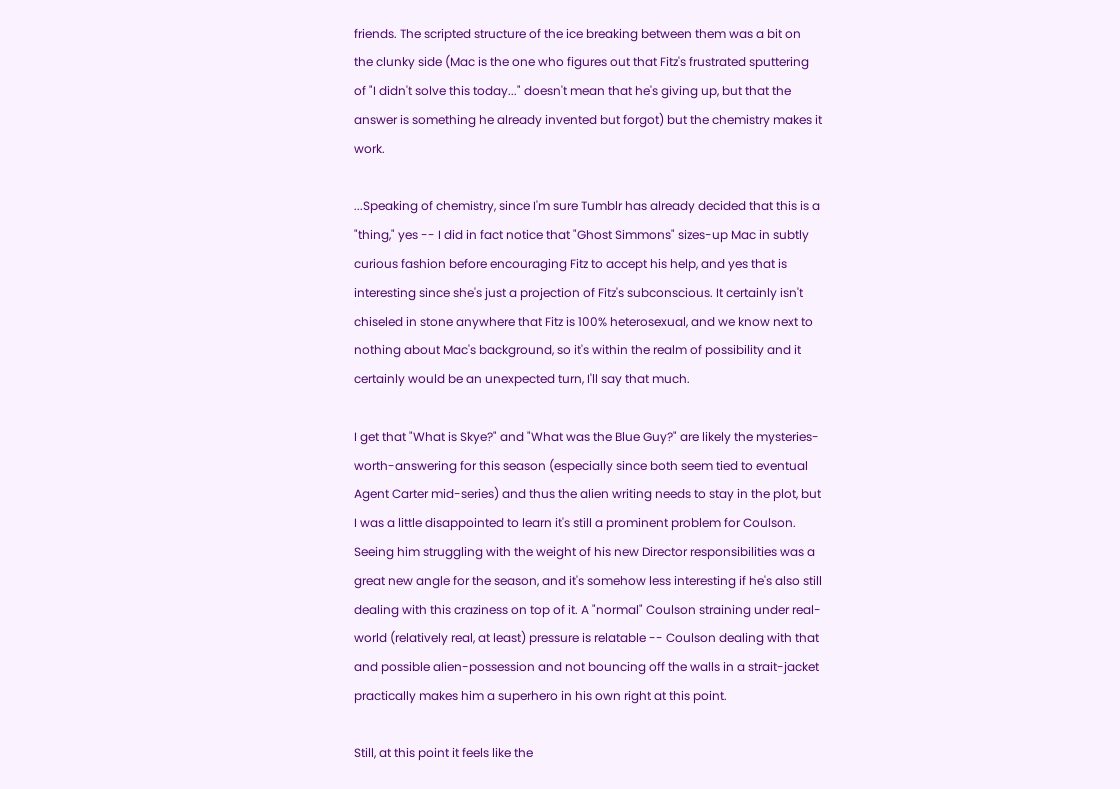friends. The scripted structure of the ice breaking between them was a bit on the clunky side (Mac is the one who figures out that Fitz's frustrated sputtering of "I didn't solve this today..." doesn't mean that he's giving up, but that the answer is something he already invented but forgot) but the chemistry makes it work.

...Speaking of chemistry, since I'm sure Tumblr has already decided that this is a "thing," yes -- I did in fact notice that "Ghost Simmons" sizes-up Mac in subtly curious fashion before encouraging Fitz to accept his help, and yes that is interesting since she's just a projection of Fitz's subconscious. It certainly isn't chiseled in stone anywhere that Fitz is 100% heterosexual, and we know next to nothing about Mac's background, so it's within the realm of possibility and it certainly would be an unexpected turn, I'll say that much.

I get that "What is Skye?" and "What was the Blue Guy?" are likely the mysteries-worth-answering for this season (especially since both seem tied to eventual Agent Carter mid-series) and thus the alien writing needs to stay in the plot, but I was a little disappointed to learn it's still a prominent problem for Coulson. Seeing him struggling with the weight of his new Director responsibilities was a great new angle for the season, and it's somehow less interesting if he's also still dealing with this craziness on top of it. A "normal" Coulson straining under real-world (relatively real, at least) pressure is relatable -- Coulson dealing with that and possible alien-possession and not bouncing off the walls in a strait-jacket practically makes him a superhero in his own right at this point.

Still, at this point it feels like the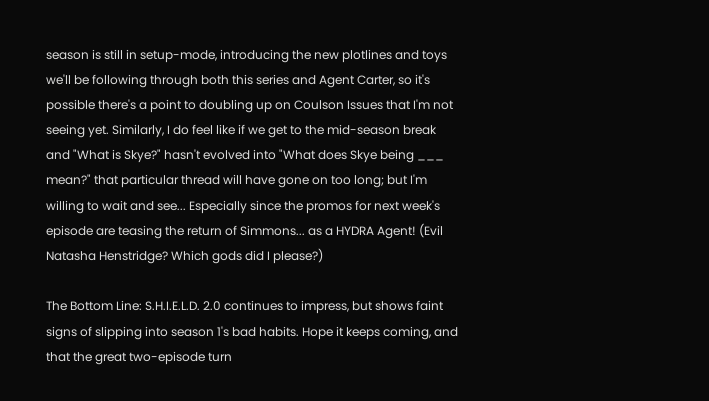season is still in setup-mode, introducing the new plotlines and toys we'll be following through both this series and Agent Carter, so it's possible there's a point to doubling up on Coulson Issues that I'm not seeing yet. Similarly, I do feel like if we get to the mid-season break and "What is Skye?" hasn't evolved into "What does Skye being ___ mean?" that particular thread will have gone on too long; but I'm willing to wait and see... Especially since the promos for next week's episode are teasing the return of Simmons... as a HYDRA Agent! (Evil Natasha Henstridge? Which gods did I please?)

The Bottom Line: S.H.I.E.L.D. 2.0 continues to impress, but shows faint signs of slipping into season 1's bad habits. Hope it keeps coming, and that the great two-episode turn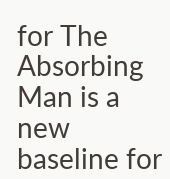for The Absorbing Man is a new baseline for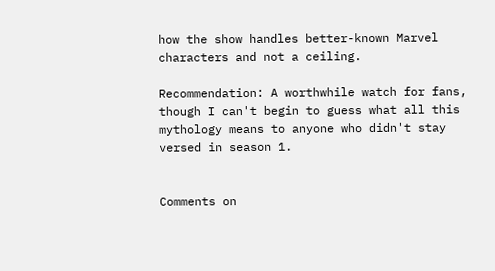how the show handles better-known Marvel characters and not a ceiling.

Recommendation: A worthwhile watch for fans, though I can't begin to guess what all this mythology means to anyone who didn't stay versed in season 1.


Comments on